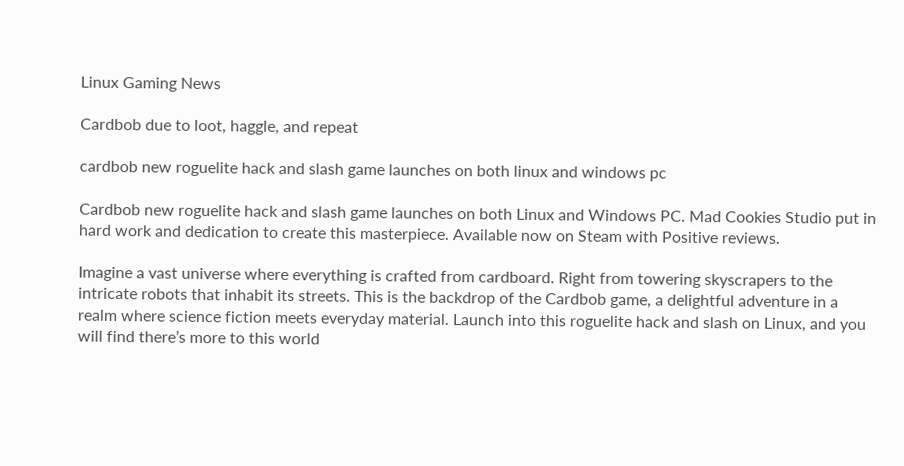Linux Gaming News

Cardbob due to loot, haggle, and repeat

cardbob new roguelite hack and slash game launches on both linux and windows pc

Cardbob new roguelite hack and slash game launches on both Linux and Windows PC. Mad Cookies Studio put in hard work and dedication to create this masterpiece. Available now on Steam with Positive reviews.

Imagine a vast universe where everything is crafted from cardboard. Right from towering skyscrapers to the intricate robots that inhabit its streets. This is the backdrop of the Cardbob game, a delightful adventure in a realm where science fiction meets everyday material. Launch into this roguelite hack and slash on Linux, and you will find there’s more to this world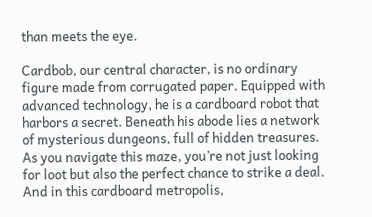than meets the eye.

Cardbob, our central character, is no ordinary figure made from corrugated paper. Equipped with advanced technology, he is a cardboard robot that harbors a secret. Beneath his abode lies a network of mysterious dungeons, full of hidden treasures. As you navigate this maze, you’re not just looking for loot but also the perfect chance to strike a deal. And in this cardboard metropolis,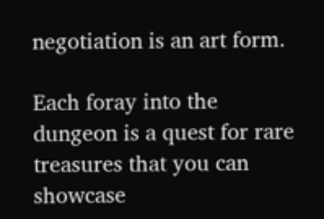negotiation is an art form.

Each foray into the dungeon is a quest for rare treasures that you can showcase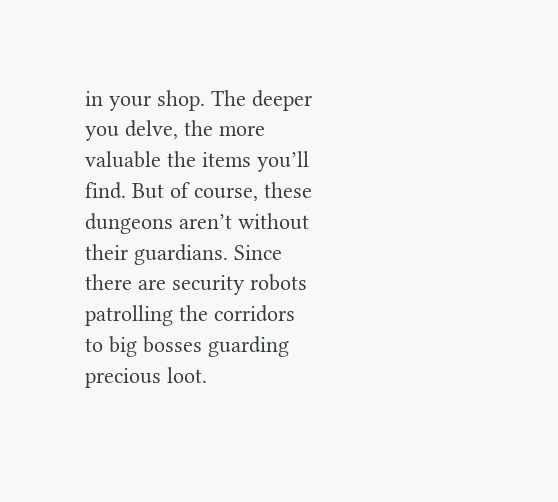in your shop. The deeper you delve, the more valuable the items you’ll find. But of course, these dungeons aren’t without their guardians. Since there are security robots patrolling the corridors to big bosses guarding precious loot.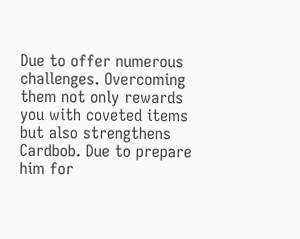Due to offer numerous challenges. Overcoming them not only rewards you with coveted items but also strengthens Cardbob. Due to prepare him for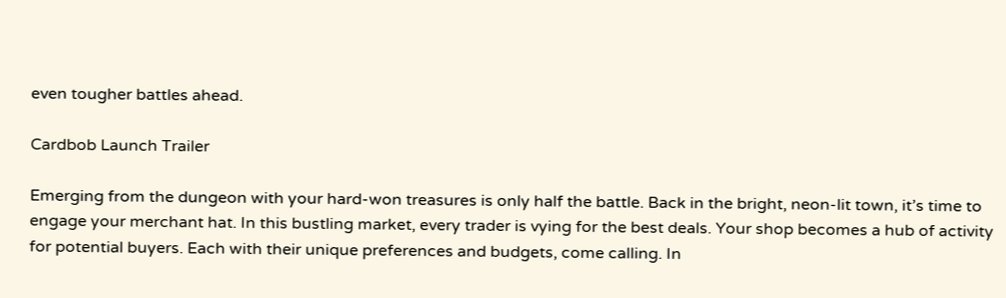even tougher battles ahead.

Cardbob Launch Trailer

Emerging from the dungeon with your hard-won treasures is only half the battle. Back in the bright, neon-lit town, it’s time to engage your merchant hat. In this bustling market, every trader is vying for the best deals. Your shop becomes a hub of activity for potential buyers. Each with their unique preferences and budgets, come calling. In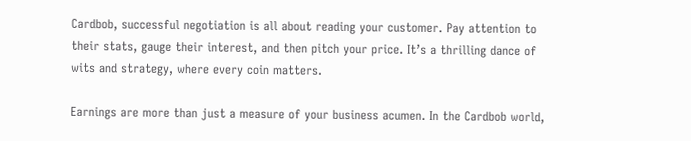Cardbob, successful negotiation is all about reading your customer. Pay attention to their stats, gauge their interest, and then pitch your price. It’s a thrilling dance of wits and strategy, where every coin matters.

Earnings are more than just a measure of your business acumen. In the Cardbob world,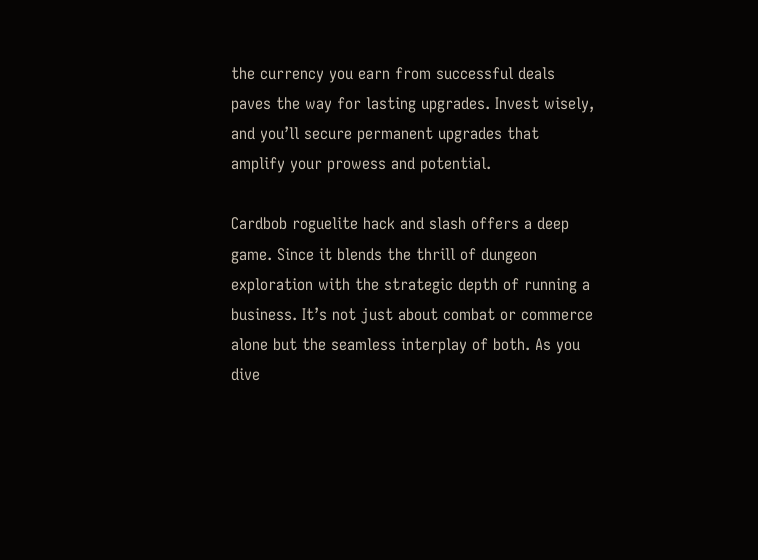the currency you earn from successful deals paves the way for lasting upgrades. Invest wisely, and you’ll secure permanent upgrades that amplify your prowess and potential.

Cardbob roguelite hack and slash offers a deep game. Since it blends the thrill of dungeon exploration with the strategic depth of running a business. It’s not just about combat or commerce alone but the seamless interplay of both. As you dive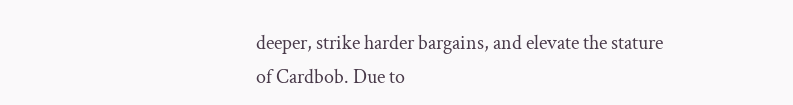deeper, strike harder bargains, and elevate the stature of Cardbob. Due to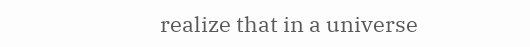realize that in a universe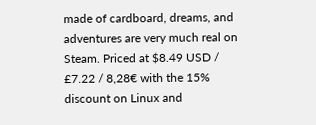made of cardboard, dreams, and adventures are very much real on Steam. Priced at $8.49 USD / £7.22 / 8,28€ with the 15% discount on Linux and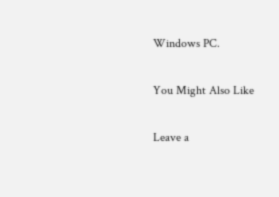Windows PC.

You Might Also Like

Leave a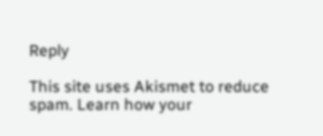Reply

This site uses Akismet to reduce spam. Learn how your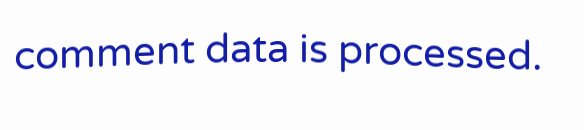comment data is processed.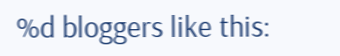%d bloggers like this: